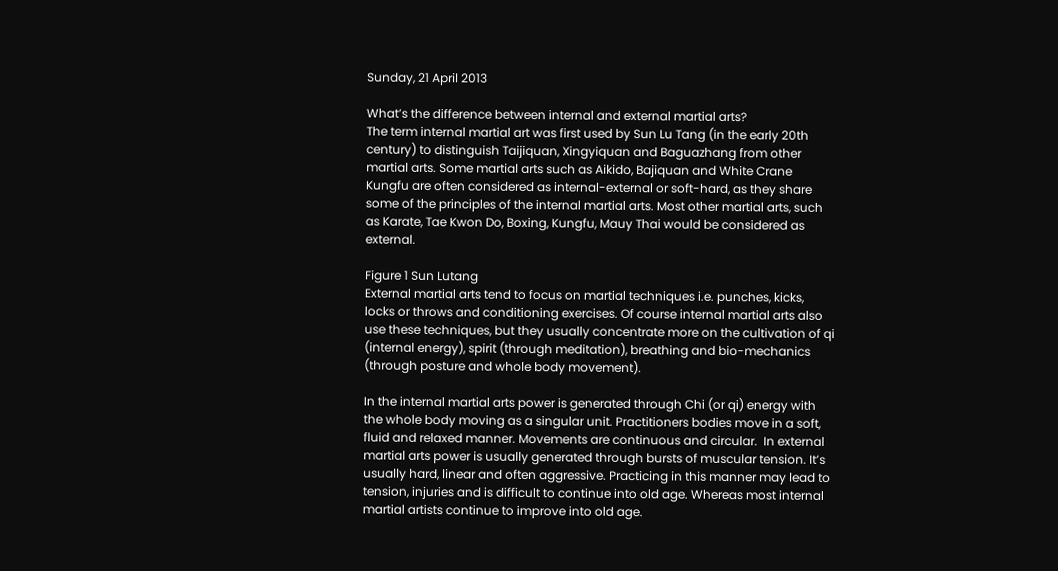Sunday, 21 April 2013

What’s the difference between internal and external martial arts?
The term internal martial art was first used by Sun Lu Tang (in the early 20th century) to distinguish Taijiquan, Xingyiquan and Baguazhang from other martial arts. Some martial arts such as Aikido, Bajiquan and White Crane Kungfu are often considered as internal-external or soft-hard, as they share some of the principles of the internal martial arts. Most other martial arts, such as Karate, Tae Kwon Do, Boxing, Kungfu, Mauy Thai would be considered as external.

Figure 1 Sun Lutang
External martial arts tend to focus on martial techniques i.e. punches, kicks, locks or throws and conditioning exercises. Of course internal martial arts also use these techniques, but they usually concentrate more on the cultivation of qi (internal energy), spirit (through meditation), breathing and bio-mechanics (through posture and whole body movement).

In the internal martial arts power is generated through Chi (or qi) energy with the whole body moving as a singular unit. Practitioners bodies move in a soft, fluid and relaxed manner. Movements are continuous and circular.  In external martial arts power is usually generated through bursts of muscular tension. It’s usually hard, linear and often aggressive. Practicing in this manner may lead to tension, injuries and is difficult to continue into old age. Whereas most internal martial artists continue to improve into old age.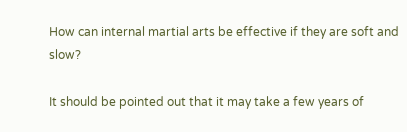How can internal martial arts be effective if they are soft and slow?

It should be pointed out that it may take a few years of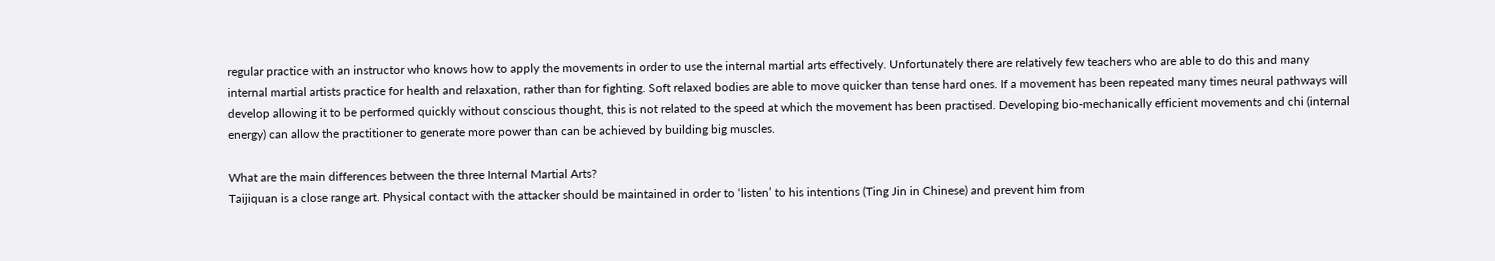regular practice with an instructor who knows how to apply the movements in order to use the internal martial arts effectively. Unfortunately there are relatively few teachers who are able to do this and many internal martial artists practice for health and relaxation, rather than for fighting. Soft relaxed bodies are able to move quicker than tense hard ones. If a movement has been repeated many times neural pathways will develop allowing it to be performed quickly without conscious thought, this is not related to the speed at which the movement has been practised. Developing bio-mechanically efficient movements and chi (internal energy) can allow the practitioner to generate more power than can be achieved by building big muscles.

What are the main differences between the three Internal Martial Arts?
Taijiquan is a close range art. Physical contact with the attacker should be maintained in order to ‘listen’ to his intentions (Ting Jin in Chinese) and prevent him from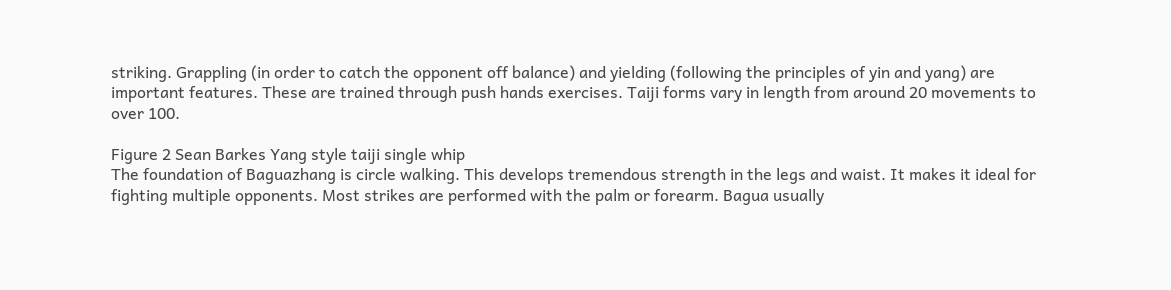striking. Grappling (in order to catch the opponent off balance) and yielding (following the principles of yin and yang) are important features. These are trained through push hands exercises. Taiji forms vary in length from around 20 movements to over 100.

Figure 2 Sean Barkes Yang style taiji single whip
The foundation of Baguazhang is circle walking. This develops tremendous strength in the legs and waist. It makes it ideal for fighting multiple opponents. Most strikes are performed with the palm or forearm. Bagua usually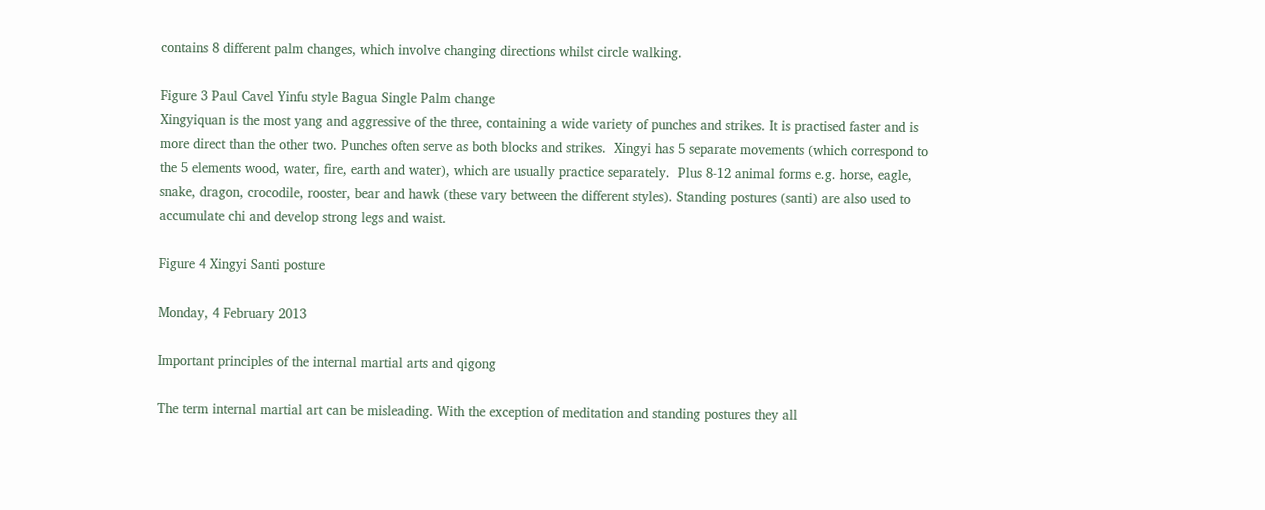contains 8 different palm changes, which involve changing directions whilst circle walking.

Figure 3 Paul Cavel Yinfu style Bagua Single Palm change
Xingyiquan is the most yang and aggressive of the three, containing a wide variety of punches and strikes. It is practised faster and is more direct than the other two. Punches often serve as both blocks and strikes.  Xingyi has 5 separate movements (which correspond to the 5 elements wood, water, fire, earth and water), which are usually practice separately.  Plus 8-12 animal forms e.g. horse, eagle, snake, dragon, crocodile, rooster, bear and hawk (these vary between the different styles). Standing postures (santi) are also used to accumulate chi and develop strong legs and waist.

Figure 4 Xingyi Santi posture

Monday, 4 February 2013

Important principles of the internal martial arts and qigong

The term internal martial art can be misleading. With the exception of meditation and standing postures they all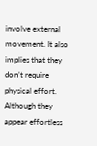involve external movement. It also implies that they don’t require physical effort. Although they appear effortless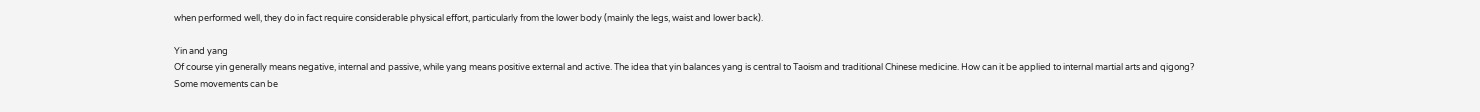when performed well, they do in fact require considerable physical effort, particularly from the lower body (mainly the legs, waist and lower back).

Yin and yang
Of course yin generally means negative, internal and passive, while yang means positive external and active. The idea that yin balances yang is central to Taoism and traditional Chinese medicine. How can it be applied to internal martial arts and qigong? Some movements can be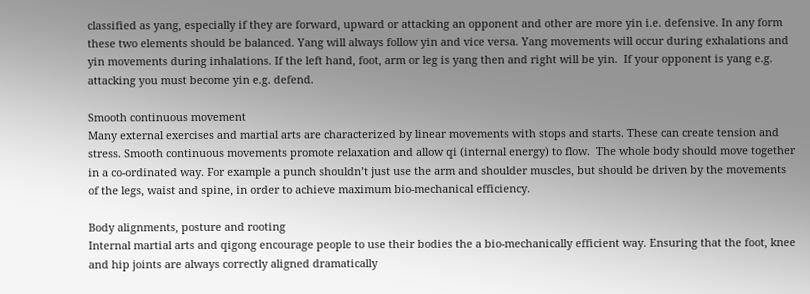classified as yang, especially if they are forward, upward or attacking an opponent and other are more yin i.e. defensive. In any form these two elements should be balanced. Yang will always follow yin and vice versa. Yang movements will occur during exhalations and yin movements during inhalations. If the left hand, foot, arm or leg is yang then and right will be yin.  If your opponent is yang e.g. attacking you must become yin e.g. defend.

Smooth continuous movement
Many external exercises and martial arts are characterized by linear movements with stops and starts. These can create tension and stress. Smooth continuous movements promote relaxation and allow qi (internal energy) to flow.  The whole body should move together in a co-ordinated way. For example a punch shouldn’t just use the arm and shoulder muscles, but should be driven by the movements of the legs, waist and spine, in order to achieve maximum bio-mechanical efficiency.

Body alignments, posture and rooting
Internal martial arts and qigong encourage people to use their bodies the a bio-mechanically efficient way. Ensuring that the foot, knee and hip joints are always correctly aligned dramatically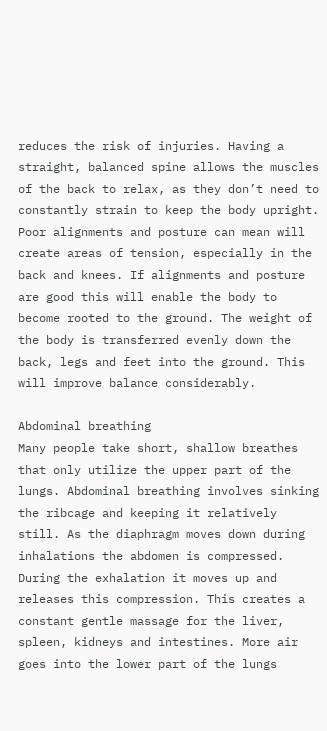reduces the risk of injuries. Having a straight, balanced spine allows the muscles of the back to relax, as they don’t need to constantly strain to keep the body upright. Poor alignments and posture can mean will create areas of tension, especially in the back and knees. If alignments and posture are good this will enable the body to become rooted to the ground. The weight of the body is transferred evenly down the back, legs and feet into the ground. This will improve balance considerably.

Abdominal breathing
Many people take short, shallow breathes that only utilize the upper part of the lungs. Abdominal breathing involves sinking the ribcage and keeping it relatively still. As the diaphragm moves down during inhalations the abdomen is compressed. During the exhalation it moves up and releases this compression. This creates a constant gentle massage for the liver, spleen, kidneys and intestines. More air goes into the lower part of the lungs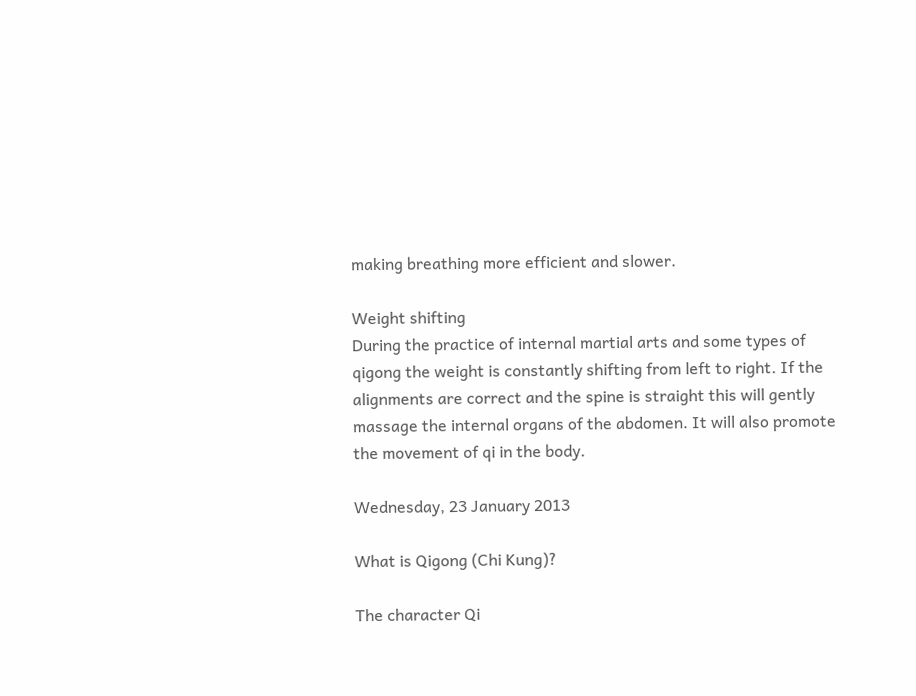making breathing more efficient and slower.

Weight shifting
During the practice of internal martial arts and some types of qigong the weight is constantly shifting from left to right. If the alignments are correct and the spine is straight this will gently massage the internal organs of the abdomen. It will also promote the movement of qi in the body.

Wednesday, 23 January 2013

What is Qigong (Chi Kung)?

The character Qi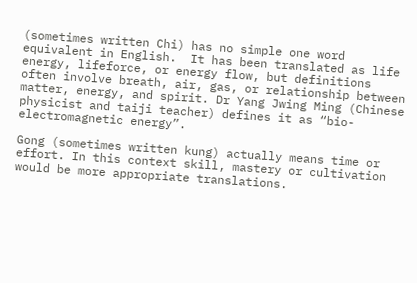(sometimes written Chi) has no simple one word equivalent in English.  It has been translated as life energy, lifeforce, or energy flow, but definitions often involve breath, air, gas, or relationship between matter, energy, and spirit. Dr Yang Jwing Ming (Chinese physicist and taiji teacher) defines it as “bio-electromagnetic energy”.

Gong (sometimes written kung) actually means time or effort. In this context skill, mastery or cultivation would be more appropriate translations.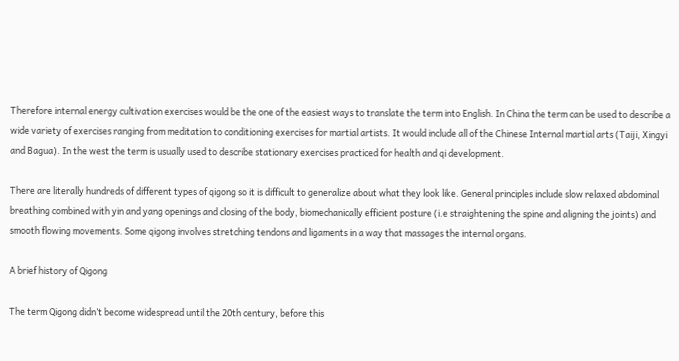Therefore internal energy cultivation exercises would be the one of the easiest ways to translate the term into English. In China the term can be used to describe a wide variety of exercises ranging from meditation to conditioning exercises for martial artists. It would include all of the Chinese Internal martial arts (Taiji, Xingyi and Bagua). In the west the term is usually used to describe stationary exercises practiced for health and qi development.

There are literally hundreds of different types of qigong so it is difficult to generalize about what they look like. General principles include slow relaxed abdominal breathing combined with yin and yang openings and closing of the body, biomechanically efficient posture (i.e straightening the spine and aligning the joints) and smooth flowing movements. Some qigong involves stretching tendons and ligaments in a way that massages the internal organs.

A brief history of Qigong

The term Qigong didn’t become widespread until the 20th century, before this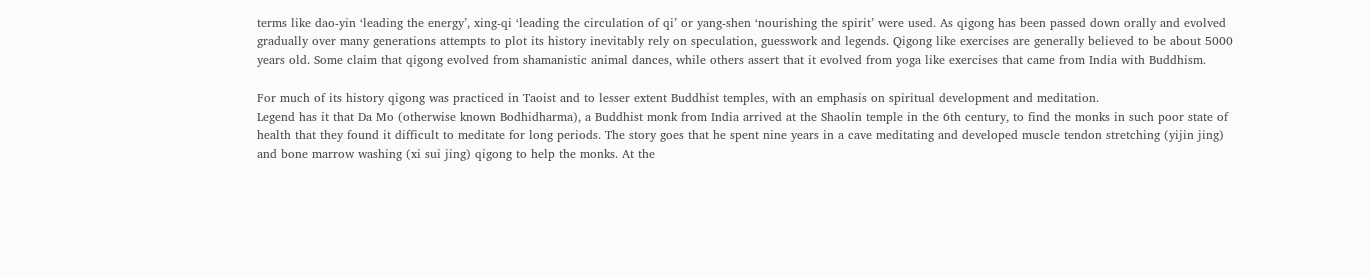terms like dao-yin ‘leading the energy’, xing-qi ‘leading the circulation of qi’ or yang-shen ‘nourishing the spirit’ were used. As qigong has been passed down orally and evolved gradually over many generations attempts to plot its history inevitably rely on speculation, guesswork and legends. Qigong like exercises are generally believed to be about 5000 years old. Some claim that qigong evolved from shamanistic animal dances, while others assert that it evolved from yoga like exercises that came from India with Buddhism.

For much of its history qigong was practiced in Taoist and to lesser extent Buddhist temples, with an emphasis on spiritual development and meditation.
Legend has it that Da Mo (otherwise known Bodhidharma), a Buddhist monk from India arrived at the Shaolin temple in the 6th century, to find the monks in such poor state of health that they found it difficult to meditate for long periods. The story goes that he spent nine years in a cave meditating and developed muscle tendon stretching (yijin jing) and bone marrow washing (xi sui jing) qigong to help the monks. At the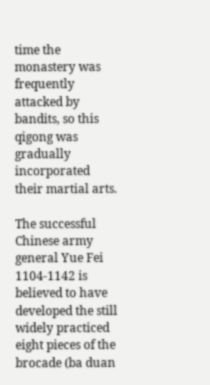time the monastery was frequently attacked by bandits, so this qigong was gradually incorporated their martial arts.

The successful Chinese army general Yue Fei  1104-1142 is believed to have developed the still widely practiced eight pieces of the brocade (ba duan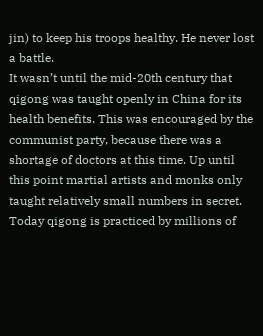jin) to keep his troops healthy. He never lost a battle.
It wasn’t until the mid-20th century that qigong was taught openly in China for its health benefits. This was encouraged by the communist party, because there was a shortage of doctors at this time. Up until this point martial artists and monks only taught relatively small numbers in secret. Today qigong is practiced by millions of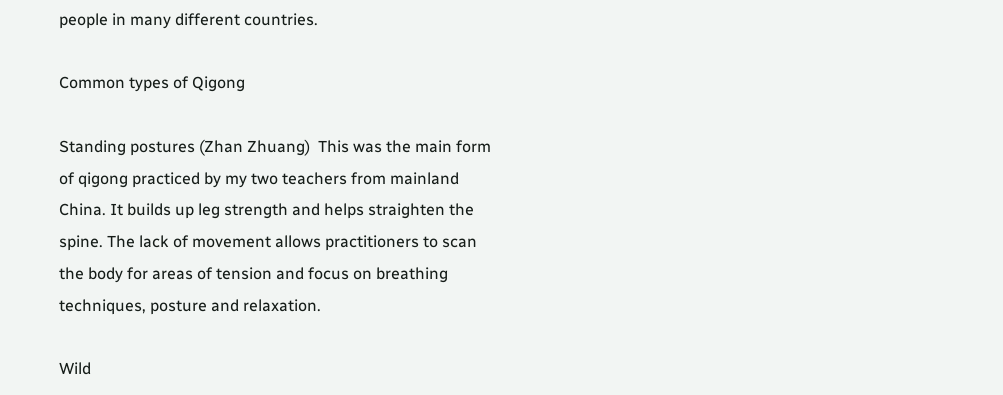people in many different countries.

Common types of Qigong

Standing postures (Zhan Zhuang)  This was the main form of qigong practiced by my two teachers from mainland China. It builds up leg strength and helps straighten the spine. The lack of movement allows practitioners to scan the body for areas of tension and focus on breathing techniques, posture and relaxation.

Wild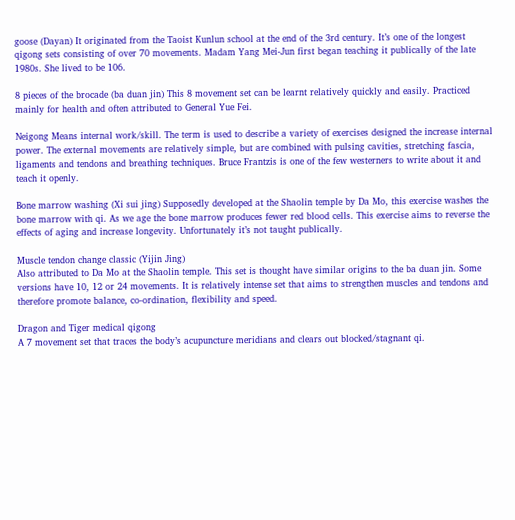goose (Dayan) It originated from the Taoist Kunlun school at the end of the 3rd century. It’s one of the longest qigong sets consisting of over 70 movements. Madam Yang Mei-Jun first began teaching it publically of the late 1980s. She lived to be 106.

8 pieces of the brocade (ba duan jin) This 8 movement set can be learnt relatively quickly and easily. Practiced mainly for health and often attributed to General Yue Fei.

Neigong Means internal work/skill. The term is used to describe a variety of exercises designed the increase internal power. The external movements are relatively simple, but are combined with pulsing cavities, stretching fascia, ligaments and tendons and breathing techniques. Bruce Frantzis is one of the few westerners to write about it and teach it openly.

Bone marrow washing (Xi sui jing) Supposedly developed at the Shaolin temple by Da Mo, this exercise washes the bone marrow with qi. As we age the bone marrow produces fewer red blood cells. This exercise aims to reverse the effects of aging and increase longevity. Unfortunately it’s not taught publically.

Muscle tendon change classic (Yijin Jing)
Also attributed to Da Mo at the Shaolin temple. This set is thought have similar origins to the ba duan jin. Some versions have 10, 12 or 24 movements. It is relatively intense set that aims to strengthen muscles and tendons and therefore promote balance, co-ordination, flexibility and speed.

Dragon and Tiger medical qigong
A 7 movement set that traces the body’s acupuncture meridians and clears out blocked/stagnant qi.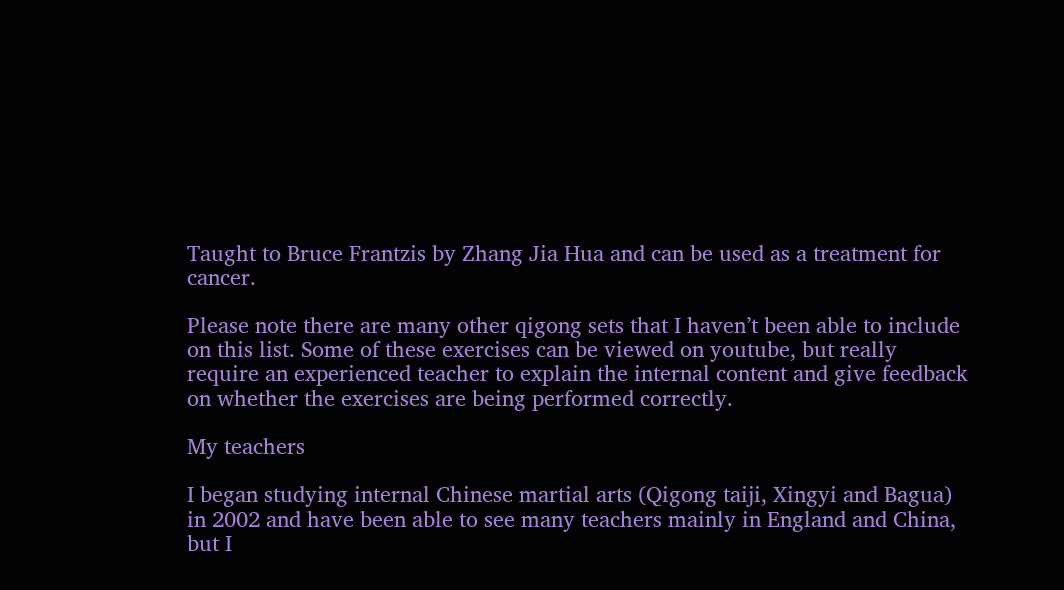Taught to Bruce Frantzis by Zhang Jia Hua and can be used as a treatment for cancer.

Please note there are many other qigong sets that I haven’t been able to include on this list. Some of these exercises can be viewed on youtube, but really require an experienced teacher to explain the internal content and give feedback on whether the exercises are being performed correctly.

My teachers

I began studying internal Chinese martial arts (Qigong taiji, Xingyi and Bagua) in 2002 and have been able to see many teachers mainly in England and China, but I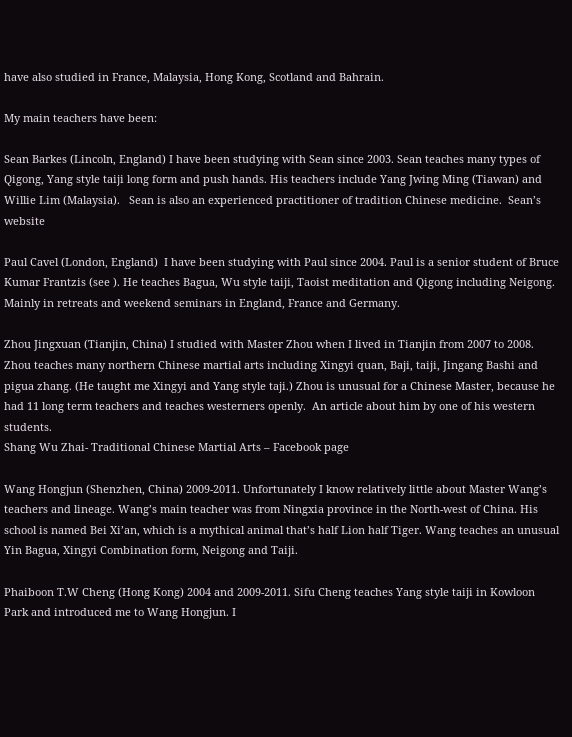have also studied in France, Malaysia, Hong Kong, Scotland and Bahrain.

My main teachers have been:

Sean Barkes (Lincoln, England) I have been studying with Sean since 2003. Sean teaches many types of Qigong, Yang style taiji long form and push hands. His teachers include Yang Jwing Ming (Tiawan) and Willie Lim (Malaysia).   Sean is also an experienced practitioner of tradition Chinese medicine.  Sean’s website

Paul Cavel (London, England)  I have been studying with Paul since 2004. Paul is a senior student of Bruce Kumar Frantzis (see ). He teaches Bagua, Wu style taiji, Taoist meditation and Qigong including Neigong. Mainly in retreats and weekend seminars in England, France and Germany.

Zhou Jingxuan (Tianjin, China) I studied with Master Zhou when I lived in Tianjin from 2007 to 2008. Zhou teaches many northern Chinese martial arts including Xingyi quan, Baji, taiji, Jingang Bashi and pigua zhang. (He taught me Xingyi and Yang style taji.) Zhou is unusual for a Chinese Master, because he had 11 long term teachers and teaches westerners openly.  An article about him by one of his western students.
Shang Wu Zhai- Traditional Chinese Martial Arts – Facebook page

Wang Hongjun (Shenzhen, China) 2009-2011. Unfortunately I know relatively little about Master Wang’s teachers and lineage. Wang’s main teacher was from Ningxia province in the North-west of China. His school is named Bei Xi’an, which is a mythical animal that’s half Lion half Tiger. Wang teaches an unusual Yin Bagua, Xingyi Combination form, Neigong and Taiji.

Phaiboon T.W Cheng (Hong Kong) 2004 and 2009-2011. Sifu Cheng teaches Yang style taiji in Kowloon Park and introduced me to Wang Hongjun. I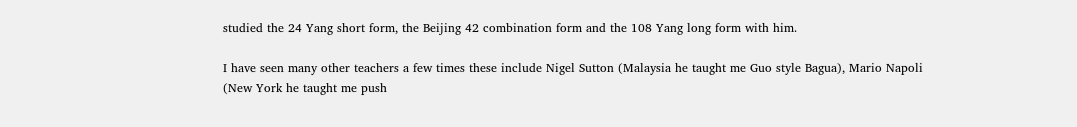studied the 24 Yang short form, the Beijing 42 combination form and the 108 Yang long form with him.

I have seen many other teachers a few times these include Nigel Sutton (Malaysia he taught me Guo style Bagua), Mario Napoli (New York he taught me push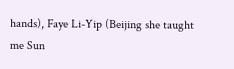hands), Faye Li-Yip (Beijing she taught me Sun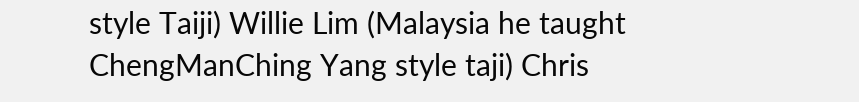style Taiji) Willie Lim (Malaysia he taught ChengManChing Yang style taji) Chris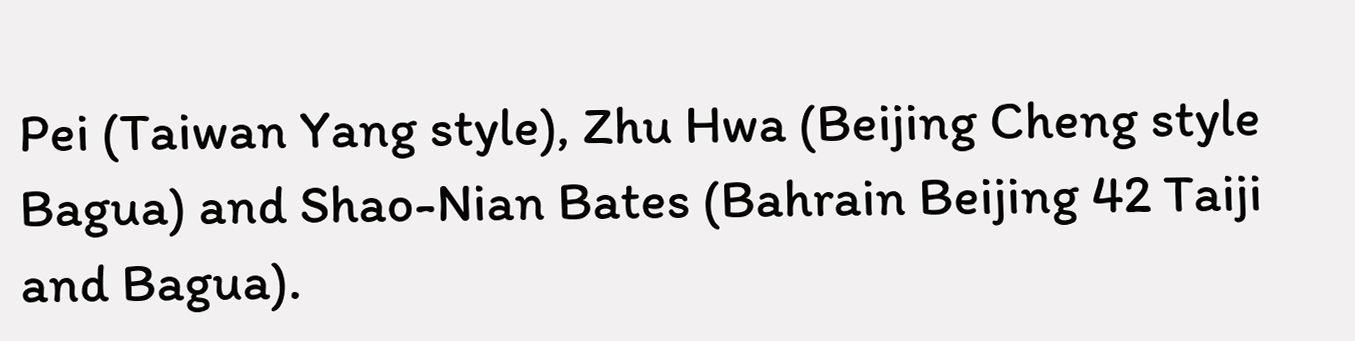Pei (Taiwan Yang style), Zhu Hwa (Beijing Cheng style Bagua) and Shao-Nian Bates (Bahrain Beijing 42 Taiji and Bagua).